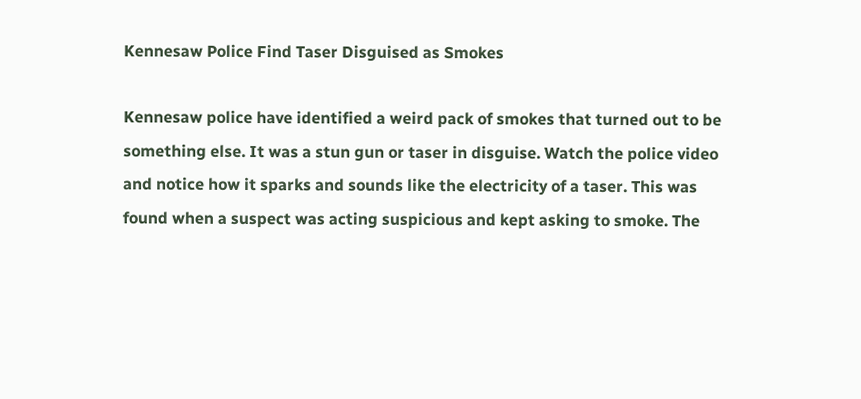Kennesaw Police Find Taser Disguised as Smokes

Kennesaw police have identified a weird pack of smokes that turned out to be something else. It was a stun gun or taser in disguise. Watch the police video and notice how it sparks and sounds like the electricity of a taser. This was found when a suspect was acting suspicious and kept asking to smoke. The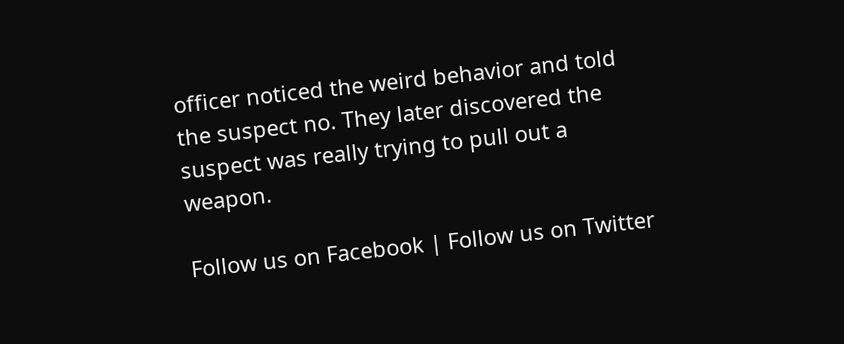officer noticed the weird behavior and told the suspect no. They later discovered the suspect was really trying to pull out a weapon.

Follow us on Facebook | Follow us on Twitter